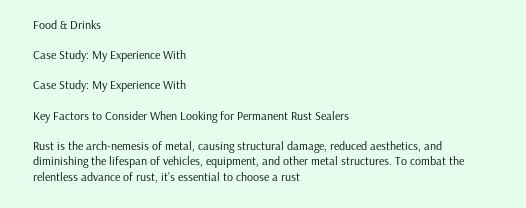Food & Drinks

Case Study: My Experience With

Case Study: My Experience With

Key Factors to Consider When Looking for Permanent Rust Sealers

Rust is the arch-nemesis of metal, causing structural damage, reduced aesthetics, and diminishing the lifespan of vehicles, equipment, and other metal structures. To combat the relentless advance of rust, it’s essential to choose a rust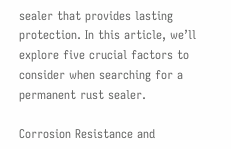sealer that provides lasting protection. In this article, we’ll explore five crucial factors to consider when searching for a permanent rust sealer.

Corrosion Resistance and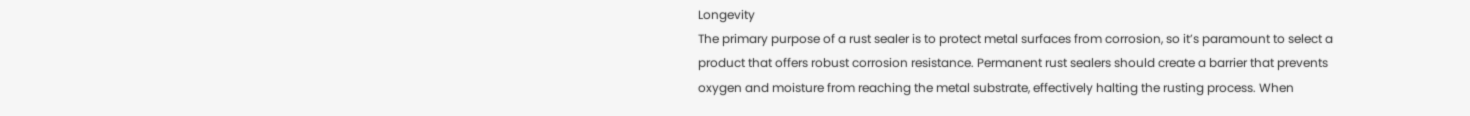Longevity
The primary purpose of a rust sealer is to protect metal surfaces from corrosion, so it’s paramount to select a product that offers robust corrosion resistance. Permanent rust sealers should create a barrier that prevents oxygen and moisture from reaching the metal substrate, effectively halting the rusting process. When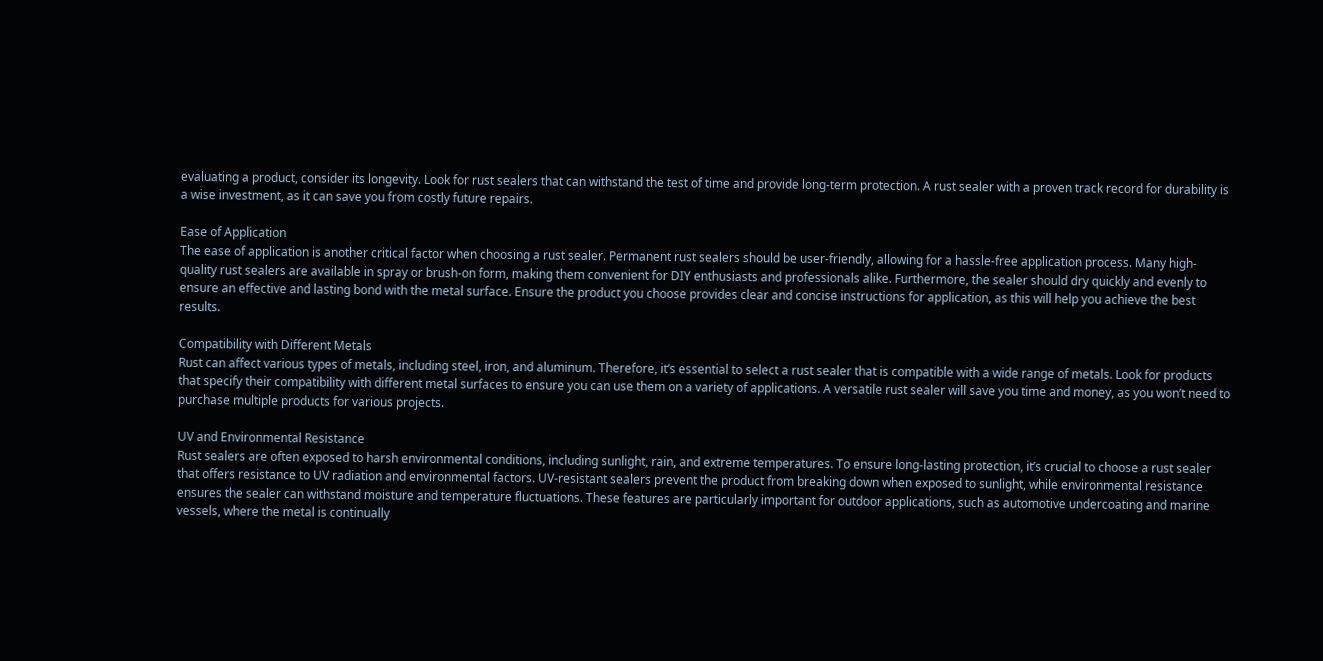evaluating a product, consider its longevity. Look for rust sealers that can withstand the test of time and provide long-term protection. A rust sealer with a proven track record for durability is a wise investment, as it can save you from costly future repairs.

Ease of Application
The ease of application is another critical factor when choosing a rust sealer. Permanent rust sealers should be user-friendly, allowing for a hassle-free application process. Many high-quality rust sealers are available in spray or brush-on form, making them convenient for DIY enthusiasts and professionals alike. Furthermore, the sealer should dry quickly and evenly to ensure an effective and lasting bond with the metal surface. Ensure the product you choose provides clear and concise instructions for application, as this will help you achieve the best results.

Compatibility with Different Metals
Rust can affect various types of metals, including steel, iron, and aluminum. Therefore, it’s essential to select a rust sealer that is compatible with a wide range of metals. Look for products that specify their compatibility with different metal surfaces to ensure you can use them on a variety of applications. A versatile rust sealer will save you time and money, as you won’t need to purchase multiple products for various projects.

UV and Environmental Resistance
Rust sealers are often exposed to harsh environmental conditions, including sunlight, rain, and extreme temperatures. To ensure long-lasting protection, it’s crucial to choose a rust sealer that offers resistance to UV radiation and environmental factors. UV-resistant sealers prevent the product from breaking down when exposed to sunlight, while environmental resistance ensures the sealer can withstand moisture and temperature fluctuations. These features are particularly important for outdoor applications, such as automotive undercoating and marine vessels, where the metal is continually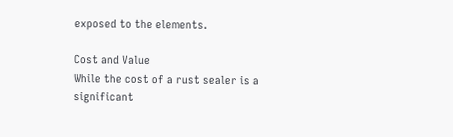exposed to the elements.

Cost and Value
While the cost of a rust sealer is a significant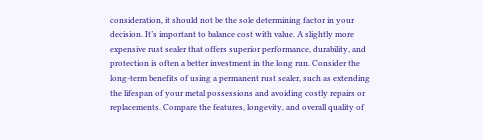consideration, it should not be the sole determining factor in your decision. It’s important to balance cost with value. A slightly more expensive rust sealer that offers superior performance, durability, and protection is often a better investment in the long run. Consider the long-term benefits of using a permanent rust sealer, such as extending the lifespan of your metal possessions and avoiding costly repairs or replacements. Compare the features, longevity, and overall quality of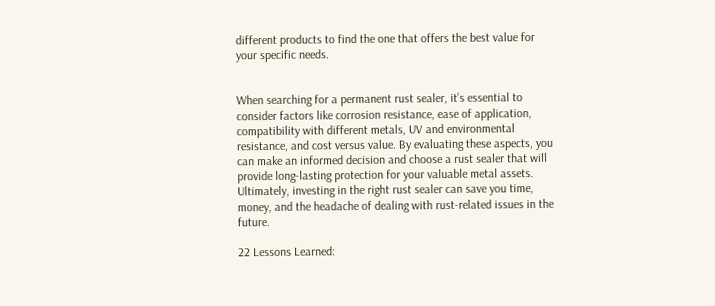different products to find the one that offers the best value for your specific needs.


When searching for a permanent rust sealer, it’s essential to consider factors like corrosion resistance, ease of application, compatibility with different metals, UV and environmental resistance, and cost versus value. By evaluating these aspects, you can make an informed decision and choose a rust sealer that will provide long-lasting protection for your valuable metal assets. Ultimately, investing in the right rust sealer can save you time, money, and the headache of dealing with rust-related issues in the future.

22 Lessons Learned: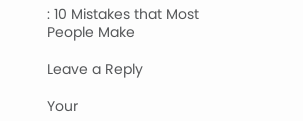: 10 Mistakes that Most People Make

Leave a Reply

Your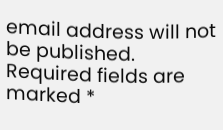email address will not be published. Required fields are marked *